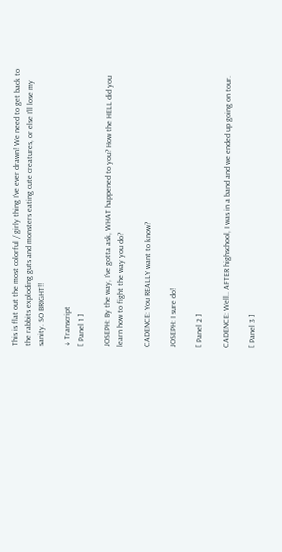This is flat out the most colorful / girly thing I’ve ever drawn! We need to get back to the rabbits exploding guts and monsters eating cute creatures, or else I’ll lose my sanity. SO BRIGHT!!

↓ Transcript
[ Panel 1 ]

JOSEPH: By the way, I’ve gotta ask, WHAT happened to you? How the HELL did you learn how to fight the way you do?

CADENCE: You REALLY want to know?

JOSEPH: I sure do!

[ Panel 2 ]

CADENCE: Well.. AFTER highschool, I was in a band and we ended up going on tour.

[ Panel 3 ]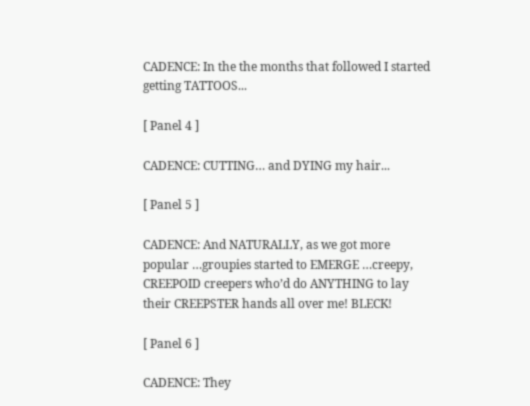CADENCE: In the the months that followed I started getting TATTOOS...

[ Panel 4 ]

CADENCE: CUTTING… and DYING my hair...

[ Panel 5 ]

CADENCE: And NATURALLY, as we got more popular …groupies started to EMERGE …creepy, CREEPOID creepers who’d do ANYTHING to lay their CREEPSTER hands all over me! BLECK!

[ Panel 6 ]

CADENCE: They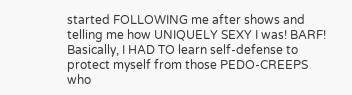started FOLLOWING me after shows and telling me how UNIQUELY SEXY I was! BARF! Basically, I HAD TO learn self-defense to protect myself from those PEDO-CREEPS who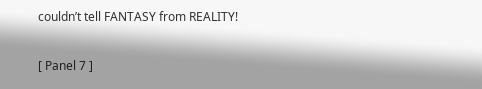couldn’t tell FANTASY from REALITY!

[ Panel 7 ]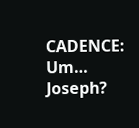CADENCE: Um… Joseph?